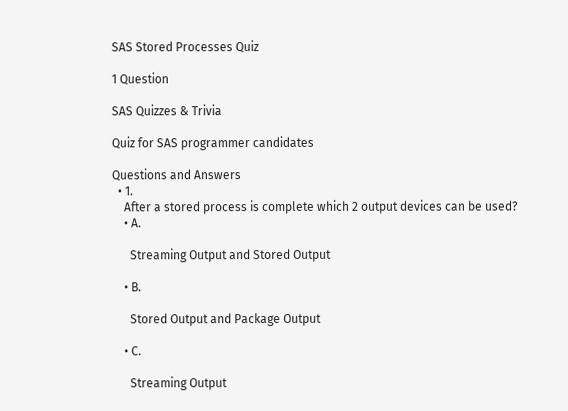SAS Stored Processes Quiz

1 Question

SAS Quizzes & Trivia

Quiz for SAS programmer candidates

Questions and Answers
  • 1.
    After a stored process is complete which 2 output devices can be used?
    • A.

      Streaming Output and Stored Output

    • B.

      Stored Output and Package Output

    • C.

      Streaming Output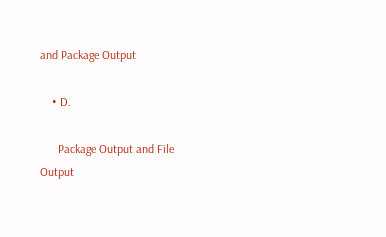and Package Output

    • D.

      Package Output and File Output